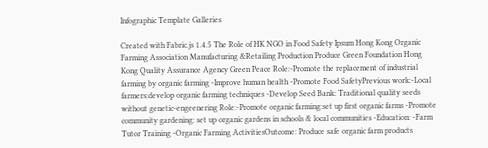Infographic Template Galleries

Created with Fabric.js 1.4.5 The Role of HK NGO in Food Safety Ipsum Hong Kong Organic Farming Association Manufacturing &Retailing Production Produce Green Foundation Hong Kong Quality Assurance Agency Green Peace Role:-Promote the replacement of industrial farming by organic farming -Improve human health -Promote Food SafetyPrevious work:-Local farmers:develop organic farming techniques -Develop Seed Bank: Traditional quality seeds without genetic-engeenering Role:-Promote organic farming:set up first organic farms -Promote community gardening: set up organic gardens in schools & local communities -Education: -Farm Tutor Training -Organic Farming ActivitiesOutcome: Produce safe organic farm products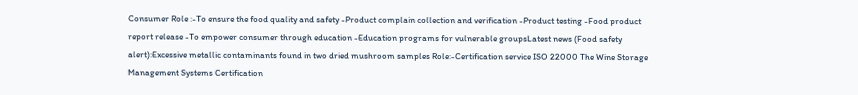Consumer Role :-To ensure the food quality and safety -Product complain collection and verification -Product testing -Food product report release -To empower consumer through education -Education programs for vulnerable groupsLatest news (Food safety alert):Excessive metallic contaminants found in two dried mushroom samples Role:-Certification service ISO 22000 The Wine Storage Management Systems Certification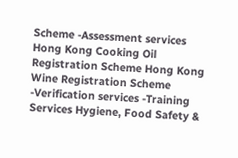Scheme -Assessment services Hong Kong Cooking Oil Registration Scheme Hong Kong Wine Registration Scheme -Verification services -Training Services Hygiene, Food Safety &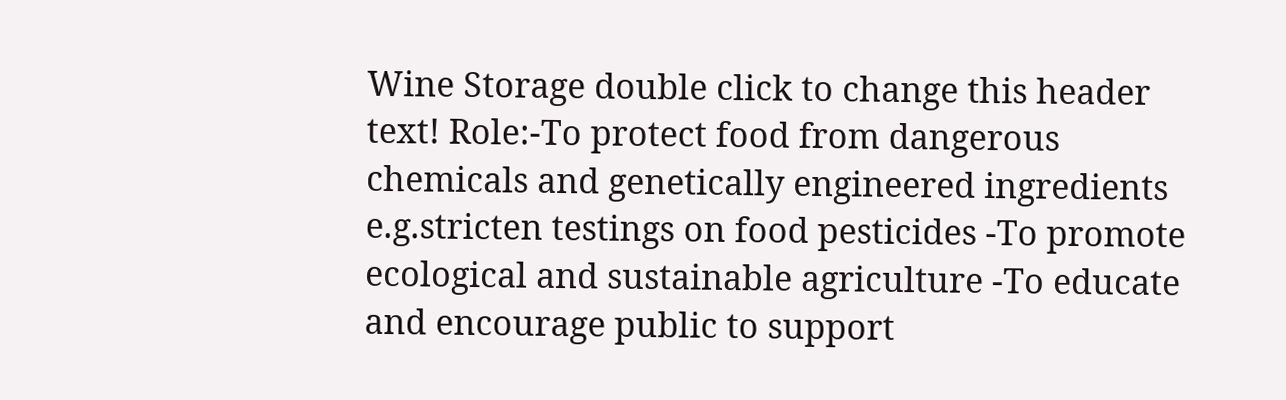Wine Storage double click to change this header text! Role:-To protect food from dangerous chemicals and genetically engineered ingredients e.g.stricten testings on food pesticides -To promote ecological and sustainable agriculture -To educate and encourage public to support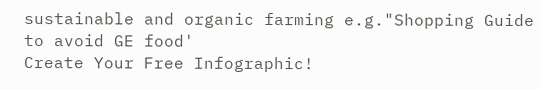sustainable and organic farming e.g."Shopping Guide to avoid GE food'
Create Your Free Infographic!